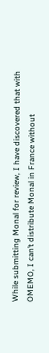While submitting Monal for review, I have discovered that with OMEMO, I can’t distribute Monal in France without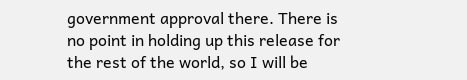government approval there. There is no point in holding up this release for the rest of the world, so I will be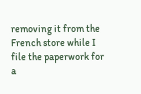removing it from the French store while I file the paperwork for a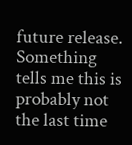future release. Something tells me this is probably not the last time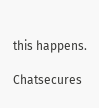this happens.

Chatsecures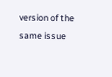version of the same issue